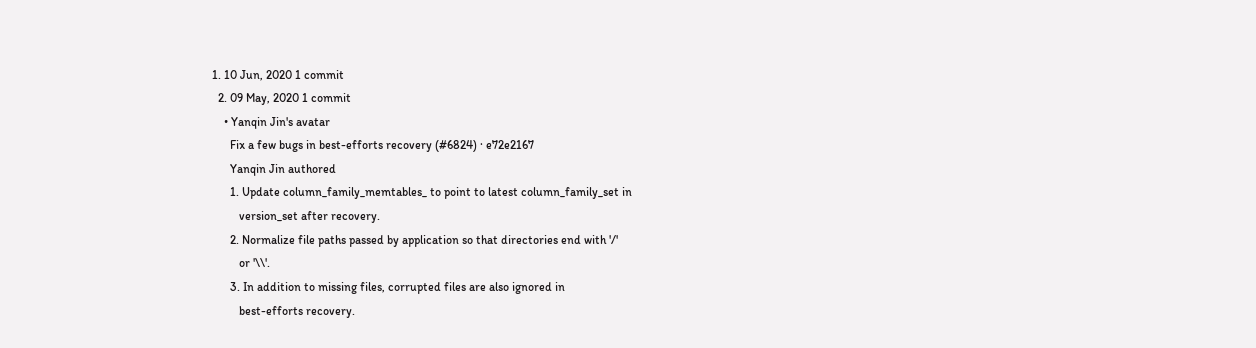1. 10 Jun, 2020 1 commit
  2. 09 May, 2020 1 commit
    • Yanqin Jin's avatar
      Fix a few bugs in best-efforts recovery (#6824) · e72e2167
      Yanqin Jin authored
      1. Update column_family_memtables_ to point to latest column_family_set in
         version_set after recovery.
      2. Normalize file paths passed by application so that directories end with '/'
         or '\\'.
      3. In addition to missing files, corrupted files are also ignored in
         best-efforts recovery.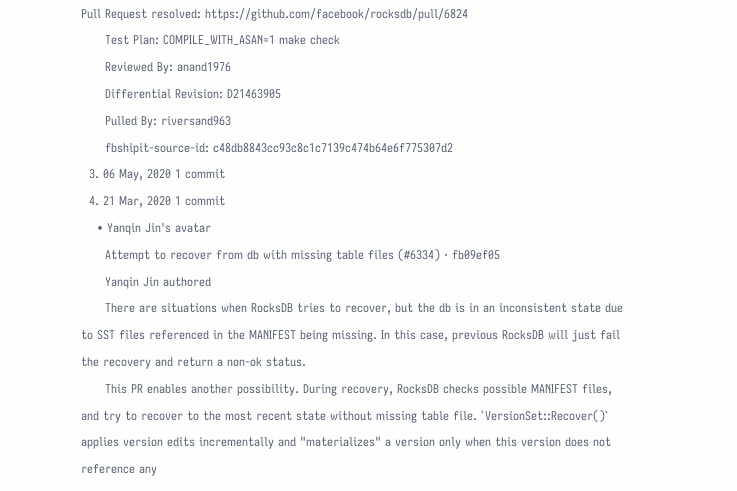Pull Request resolved: https://github.com/facebook/rocksdb/pull/6824
      Test Plan: COMPILE_WITH_ASAN=1 make check
      Reviewed By: anand1976
      Differential Revision: D21463905
      Pulled By: riversand963
      fbshipit-source-id: c48db8843cc93c8c1c7139c474b64e6f775307d2
  3. 06 May, 2020 1 commit
  4. 21 Mar, 2020 1 commit
    • Yanqin Jin's avatar
      Attempt to recover from db with missing table files (#6334) · fb09ef05
      Yanqin Jin authored
      There are situations when RocksDB tries to recover, but the db is in an inconsistent state due to SST files referenced in the MANIFEST being missing. In this case, previous RocksDB will just fail the recovery and return a non-ok status.
      This PR enables another possibility. During recovery, RocksDB checks possible MANIFEST files, and try to recover to the most recent state without missing table file. `VersionSet::Recover()` applies version edits incrementally and "materializes" a version only when this version does not reference any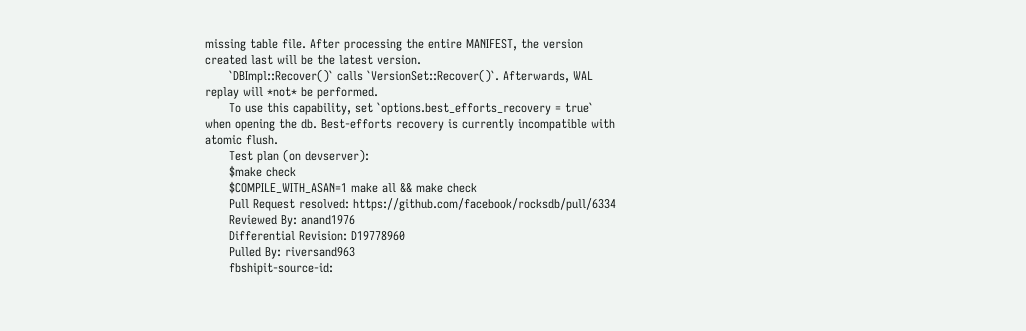missing table file. After processing the entire MANIFEST, the version created last will be the latest version.
      `DBImpl::Recover()` calls `VersionSet::Recover()`. Afterwards, WAL replay will *not* be performed.
      To use this capability, set `options.best_efforts_recovery = true` when opening the db. Best-efforts recovery is currently incompatible with atomic flush.
      Test plan (on devserver):
      $make check
      $COMPILE_WITH_ASAN=1 make all && make check
      Pull Request resolved: https://github.com/facebook/rocksdb/pull/6334
      Reviewed By: anand1976
      Differential Revision: D19778960
      Pulled By: riversand963
      fbshipit-source-id: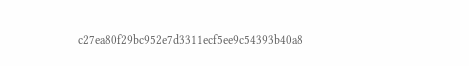c27ea80f29bc952e7d3311ecf5ee9c54393b40a8